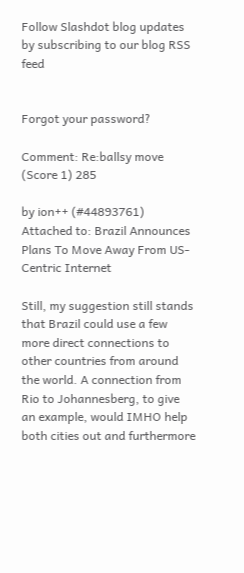Follow Slashdot blog updates by subscribing to our blog RSS feed


Forgot your password?

Comment: Re:ballsy move (Score 1) 285

by ion++ (#44893761) Attached to: Brazil Announces Plans To Move Away From US-Centric Internet

Still, my suggestion still stands that Brazil could use a few more direct connections to other countries from around the world. A connection from Rio to Johannesberg, to give an example, would IMHO help both cities out and furthermore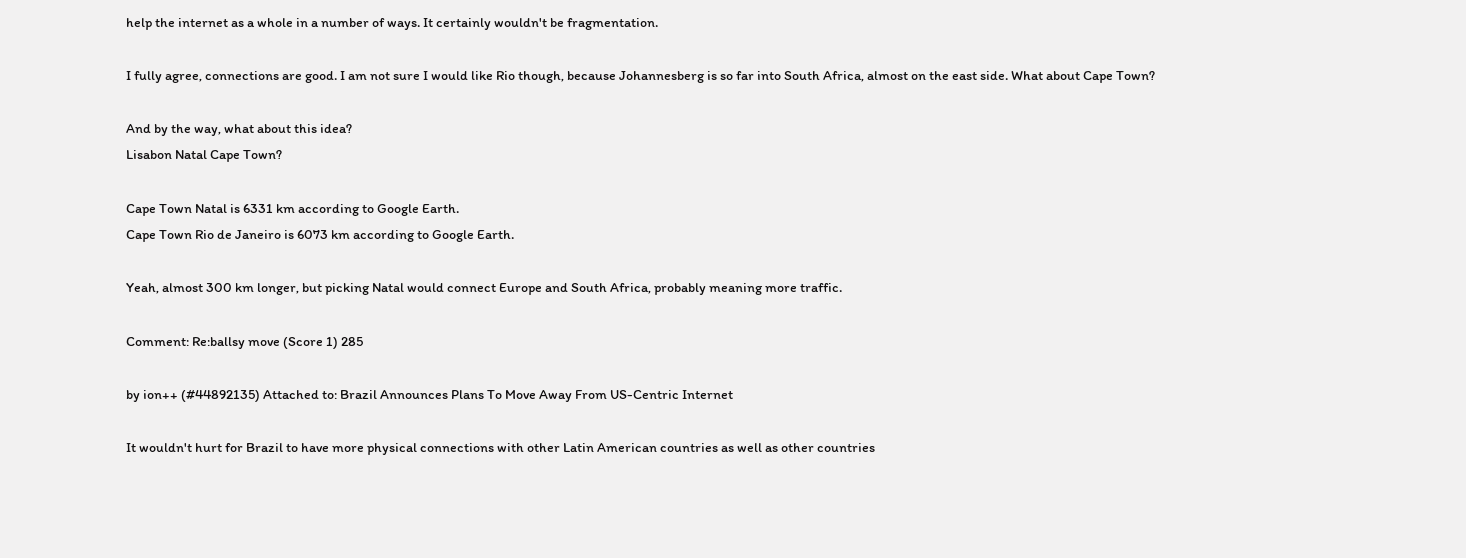help the internet as a whole in a number of ways. It certainly wouldn't be fragmentation.

I fully agree, connections are good. I am not sure I would like Rio though, because Johannesberg is so far into South Africa, almost on the east side. What about Cape Town?

And by the way, what about this idea?
Lisabon Natal Cape Town?

Cape Town Natal is 6331 km according to Google Earth.
Cape Town Rio de Janeiro is 6073 km according to Google Earth.

Yeah, almost 300 km longer, but picking Natal would connect Europe and South Africa, probably meaning more traffic.

Comment: Re:ballsy move (Score 1) 285

by ion++ (#44892135) Attached to: Brazil Announces Plans To Move Away From US-Centric Internet

It wouldn't hurt for Brazil to have more physical connections with other Latin American countries as well as other countries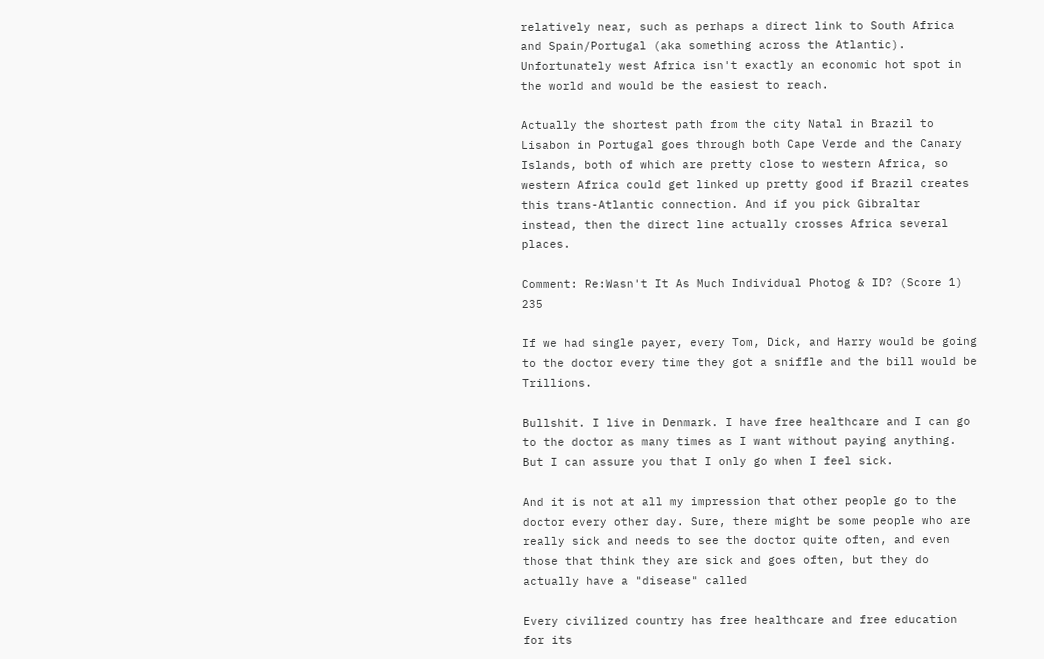relatively near, such as perhaps a direct link to South Africa and Spain/Portugal (aka something across the Atlantic). Unfortunately west Africa isn't exactly an economic hot spot in the world and would be the easiest to reach.

Actually the shortest path from the city Natal in Brazil to Lisabon in Portugal goes through both Cape Verde and the Canary Islands, both of which are pretty close to western Africa, so western Africa could get linked up pretty good if Brazil creates this trans-Atlantic connection. And if you pick Gibraltar instead, then the direct line actually crosses Africa several places.

Comment: Re:Wasn't It As Much Individual Photog & ID? (Score 1) 235

If we had single payer, every Tom, Dick, and Harry would be going to the doctor every time they got a sniffle and the bill would be Trillions.

Bullshit. I live in Denmark. I have free healthcare and I can go to the doctor as many times as I want without paying anything. But I can assure you that I only go when I feel sick.

And it is not at all my impression that other people go to the doctor every other day. Sure, there might be some people who are really sick and needs to see the doctor quite often, and even those that think they are sick and goes often, but they do actually have a "disease" called

Every civilized country has free healthcare and free education for its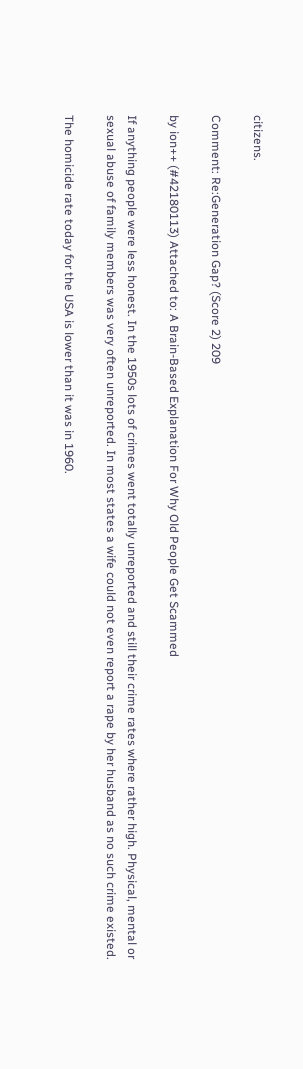citizens.

Comment: Re:Generation Gap? (Score 2) 209

by ion++ (#42180113) Attached to: A Brain-Based Explanation For Why Old People Get Scammed

If anything people were less honest. In the 1950s lots of crimes went totally unreported and still their crime rates where rather high. Physical, mental or sexual abuse of family members was very often unreported. In most states a wife could not even report a rape by her husband as no such crime existed.

The homicide rate today for the USA is lower than it was in 1960.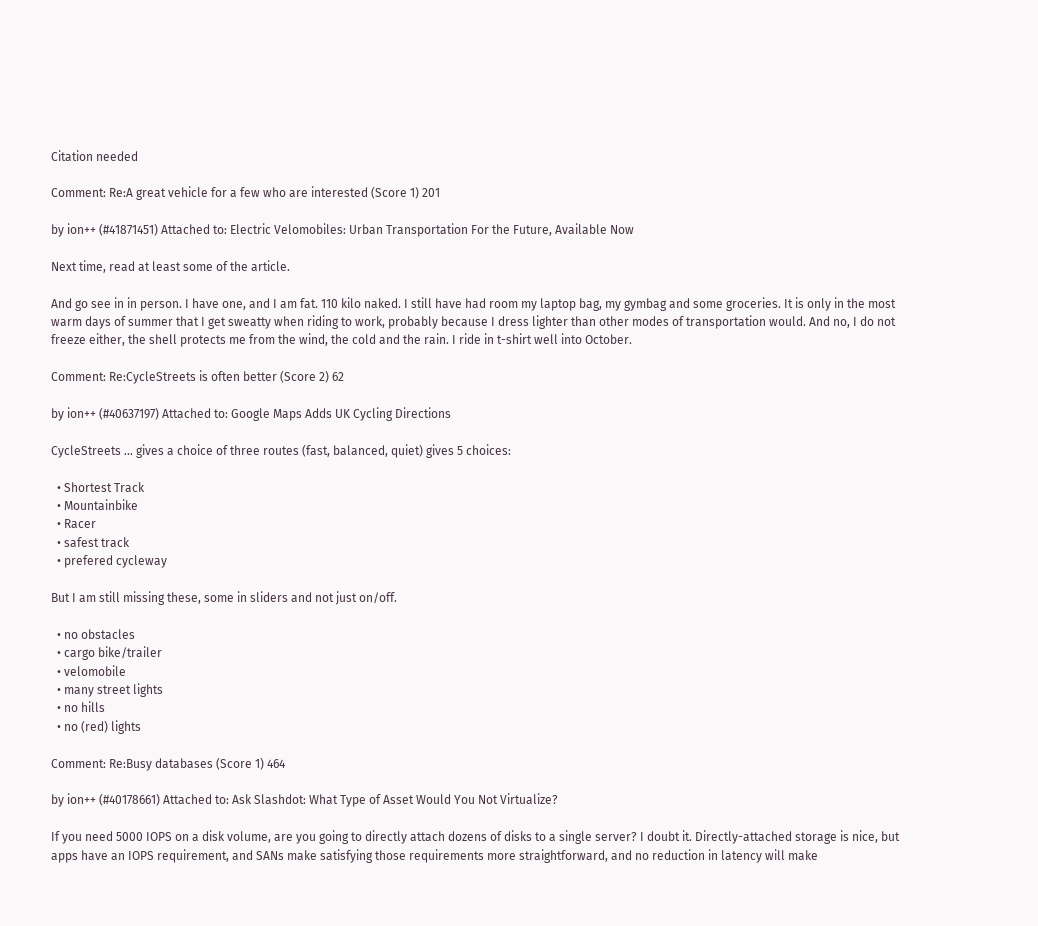Citation needed

Comment: Re:A great vehicle for a few who are interested (Score 1) 201

by ion++ (#41871451) Attached to: Electric Velomobiles: Urban Transportation For the Future, Available Now

Next time, read at least some of the article.

And go see in in person. I have one, and I am fat. 110 kilo naked. I still have had room my laptop bag, my gymbag and some groceries. It is only in the most warm days of summer that I get sweatty when riding to work, probably because I dress lighter than other modes of transportation would. And no, I do not freeze either, the shell protects me from the wind, the cold and the rain. I ride in t-shirt well into October.

Comment: Re:CycleStreets is often better (Score 2) 62

by ion++ (#40637197) Attached to: Google Maps Adds UK Cycling Directions

CycleStreets ... gives a choice of three routes (fast, balanced, quiet) gives 5 choices:

  • Shortest Track
  • Mountainbike
  • Racer
  • safest track
  • prefered cycleway

But I am still missing these, some in sliders and not just on/off.

  • no obstacles
  • cargo bike/trailer
  • velomobile
  • many street lights
  • no hills
  • no (red) lights

Comment: Re:Busy databases (Score 1) 464

by ion++ (#40178661) Attached to: Ask Slashdot: What Type of Asset Would You Not Virtualize?

If you need 5000 IOPS on a disk volume, are you going to directly attach dozens of disks to a single server? I doubt it. Directly-attached storage is nice, but apps have an IOPS requirement, and SANs make satisfying those requirements more straightforward, and no reduction in latency will make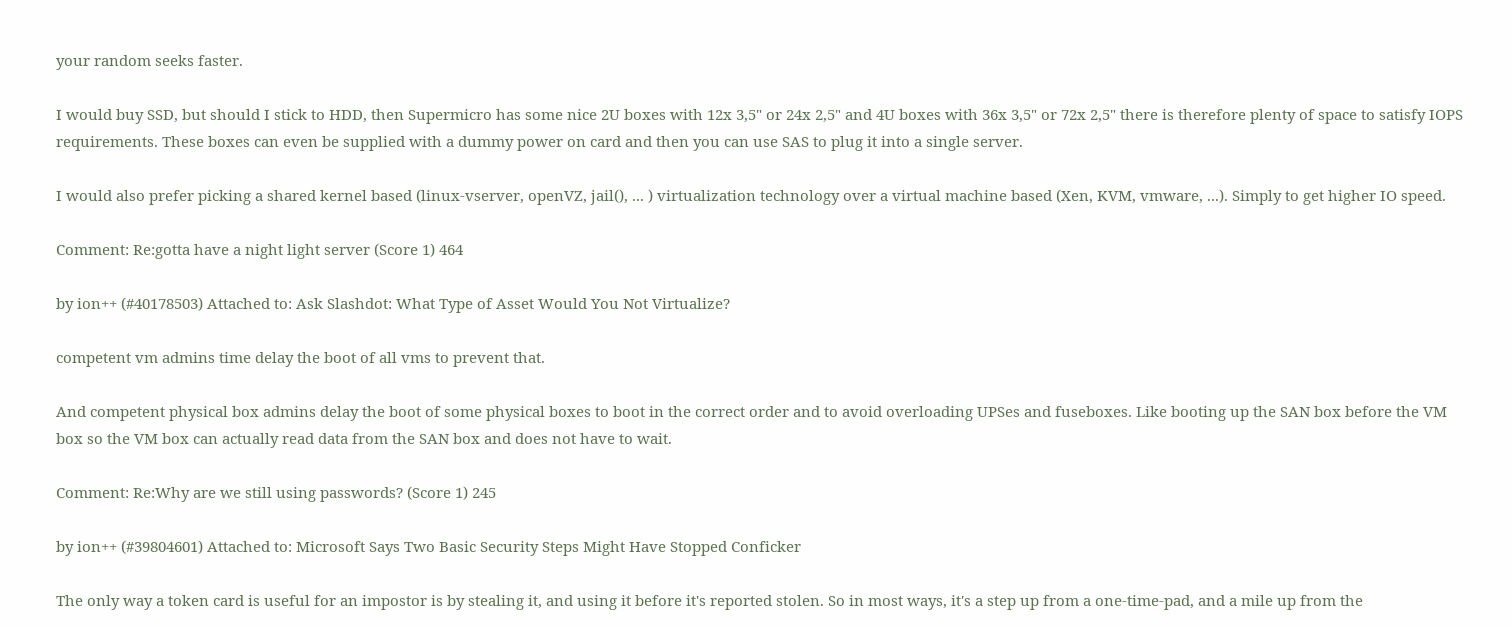your random seeks faster.

I would buy SSD, but should I stick to HDD, then Supermicro has some nice 2U boxes with 12x 3,5" or 24x 2,5" and 4U boxes with 36x 3,5" or 72x 2,5" there is therefore plenty of space to satisfy IOPS requirements. These boxes can even be supplied with a dummy power on card and then you can use SAS to plug it into a single server.

I would also prefer picking a shared kernel based (linux-vserver, openVZ, jail(), ... ) virtualization technology over a virtual machine based (Xen, KVM, vmware, ...). Simply to get higher IO speed.

Comment: Re:gotta have a night light server (Score 1) 464

by ion++ (#40178503) Attached to: Ask Slashdot: What Type of Asset Would You Not Virtualize?

competent vm admins time delay the boot of all vms to prevent that.

And competent physical box admins delay the boot of some physical boxes to boot in the correct order and to avoid overloading UPSes and fuseboxes. Like booting up the SAN box before the VM box so the VM box can actually read data from the SAN box and does not have to wait.

Comment: Re:Why are we still using passwords? (Score 1) 245

by ion++ (#39804601) Attached to: Microsoft Says Two Basic Security Steps Might Have Stopped Conficker

The only way a token card is useful for an impostor is by stealing it, and using it before it's reported stolen. So in most ways, it's a step up from a one-time-pad, and a mile up from the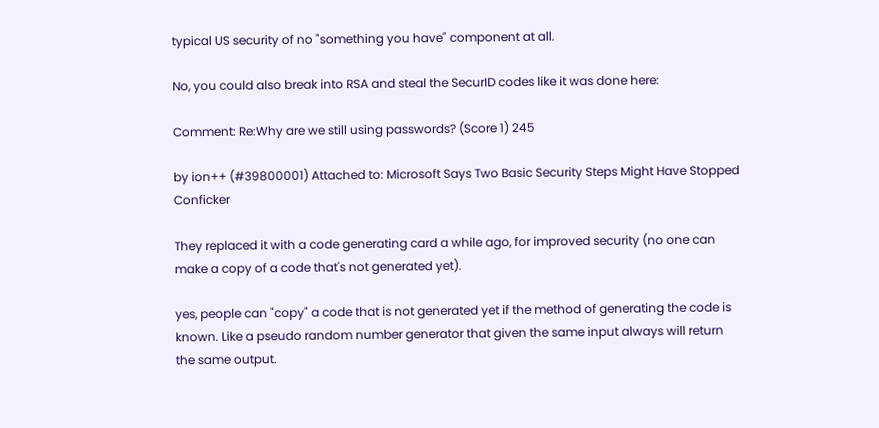typical US security of no "something you have" component at all.

No, you could also break into RSA and steal the SecurID codes like it was done here:

Comment: Re:Why are we still using passwords? (Score 1) 245

by ion++ (#39800001) Attached to: Microsoft Says Two Basic Security Steps Might Have Stopped Conficker

They replaced it with a code generating card a while ago, for improved security (no one can make a copy of a code that's not generated yet).

yes, people can "copy" a code that is not generated yet if the method of generating the code is known. Like a pseudo random number generator that given the same input always will return the same output.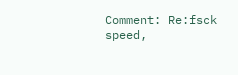Comment: Re:fsck speed,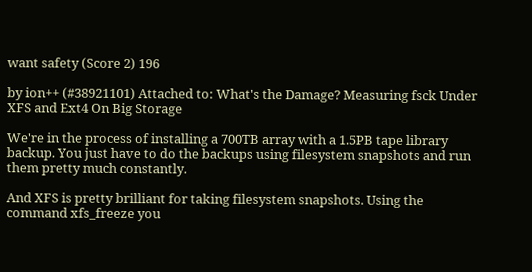want safety (Score 2) 196

by ion++ (#38921101) Attached to: What's the Damage? Measuring fsck Under XFS and Ext4 On Big Storage

We're in the process of installing a 700TB array with a 1.5PB tape library backup. You just have to do the backups using filesystem snapshots and run them pretty much constantly.

And XFS is pretty brilliant for taking filesystem snapshots. Using the command xfs_freeze you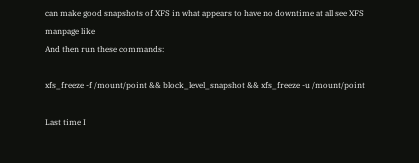can make good snapshots of XFS in what appears to have no downtime at all see XFS manpage like
And then run these commands:

xfs_freeze -f /mount/point && block_level_snapshot && xfs_freeze -u /mount/point

Last time I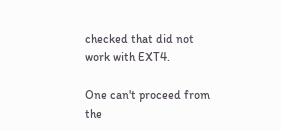checked that did not work with EXT4.

One can't proceed from the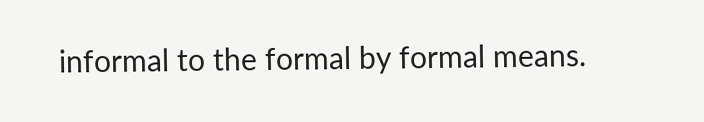informal to the formal by formal means.